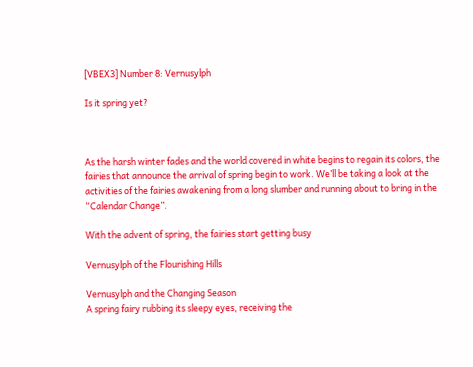[VBEX3] Number 8: Vernusylph

Is it spring yet?



As the harsh winter fades and the world covered in white begins to regain its colors, the fairies that announce the arrival of spring begin to work. We’ll be taking a look at the activities of the fairies awakening from a long slumber and running about to bring in the “Calendar Change”.

With the advent of spring, the fairies start getting busy

Vernusylph of the Flourishing Hills

Vernusylph and the Changing Season
A spring fairy rubbing its sleepy eyes, receiving the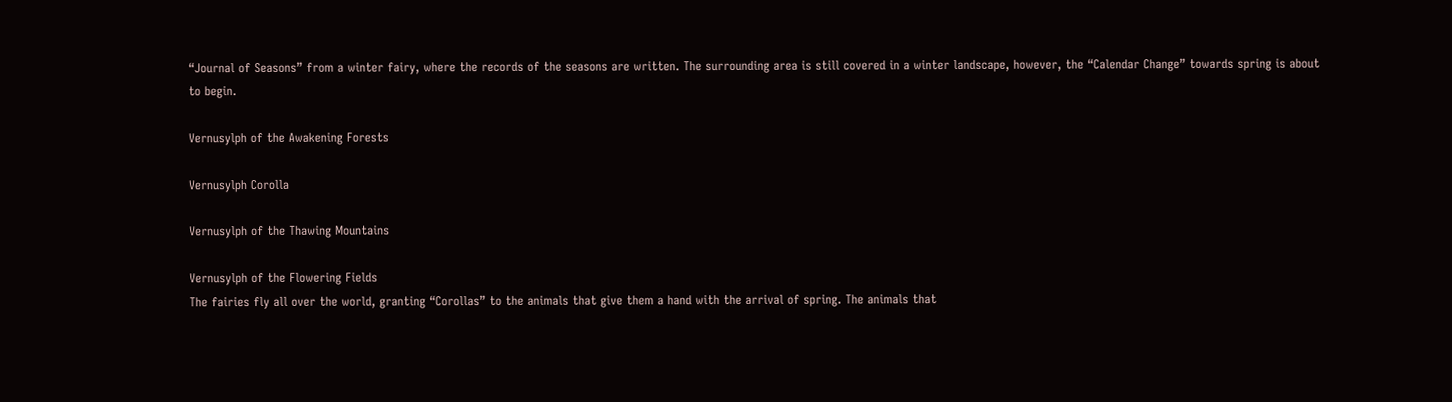“Journal of Seasons” from a winter fairy, where the records of the seasons are written. The surrounding area is still covered in a winter landscape, however, the “Calendar Change” towards spring is about to begin.

Vernusylph of the Awakening Forests

Vernusylph Corolla

Vernusylph of the Thawing Mountains

Vernusylph of the Flowering Fields
The fairies fly all over the world, granting “Corollas” to the animals that give them a hand with the arrival of spring. The animals that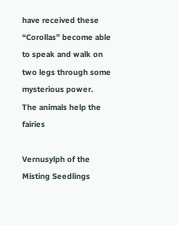have received these “Corollas” become able to speak and walk on two legs through some mysterious power.
The animals help the fairies

Vernusylph of the Misting Seedlings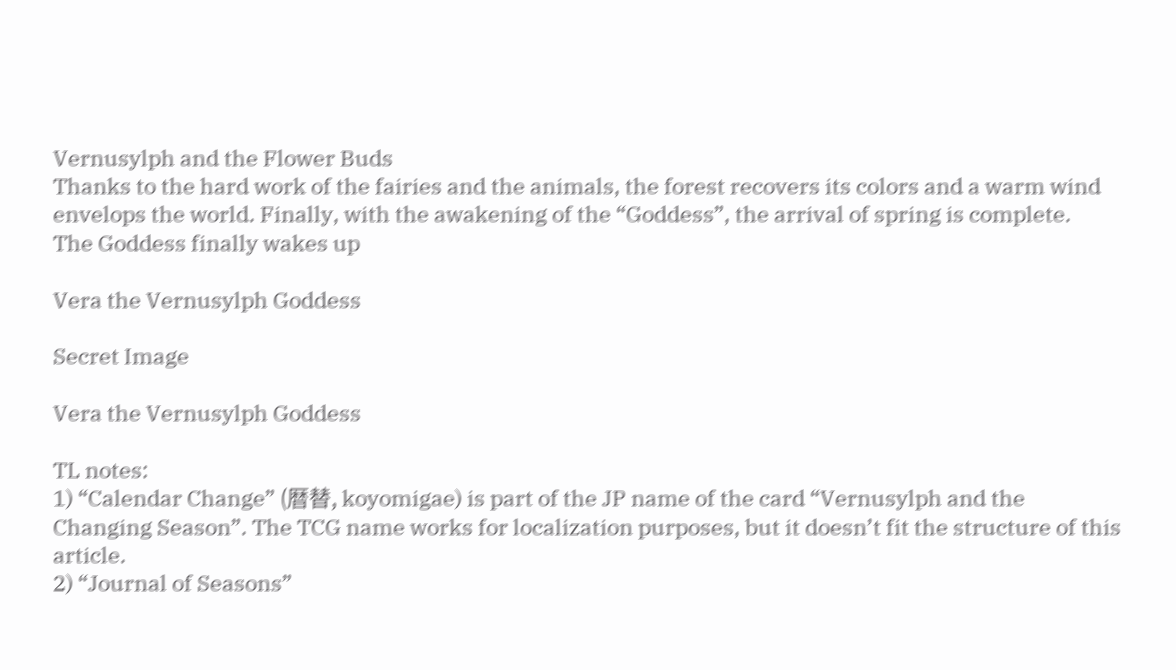Vernusylph and the Flower Buds
Thanks to the hard work of the fairies and the animals, the forest recovers its colors and a warm wind envelops the world. Finally, with the awakening of the “Goddess”, the arrival of spring is complete.
The Goddess finally wakes up

Vera the Vernusylph Goddess

Secret Image

Vera the Vernusylph Goddess

TL notes:
1) “Calendar Change” (暦替, koyomigae) is part of the JP name of the card “Vernusylph and the Changing Season”. The TCG name works for localization purposes, but it doesn’t fit the structure of this article.
2) “Journal of Seasons”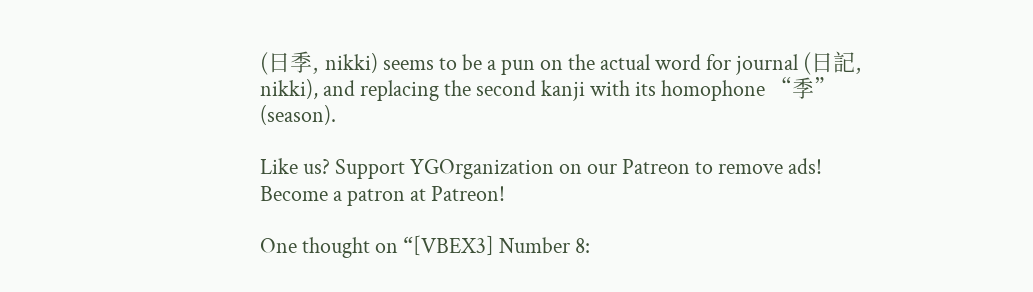(日季, nikki) seems to be a pun on the actual word for journal (日記, nikki), and replacing the second kanji with its homophone “季” (season).

Like us? Support YGOrganization on our Patreon to remove ads!
Become a patron at Patreon!

One thought on “[VBEX3] Number 8: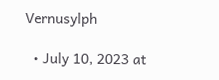Vernusylph

  • July 10, 2023 at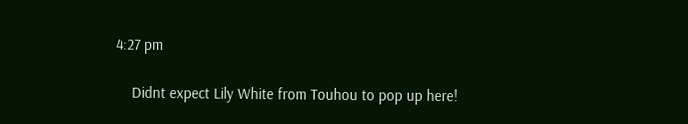4:27 pm

    Didnt expect Lily White from Touhou to pop up here!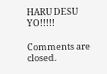HARU DESU YO!!!!!

Comments are closed.